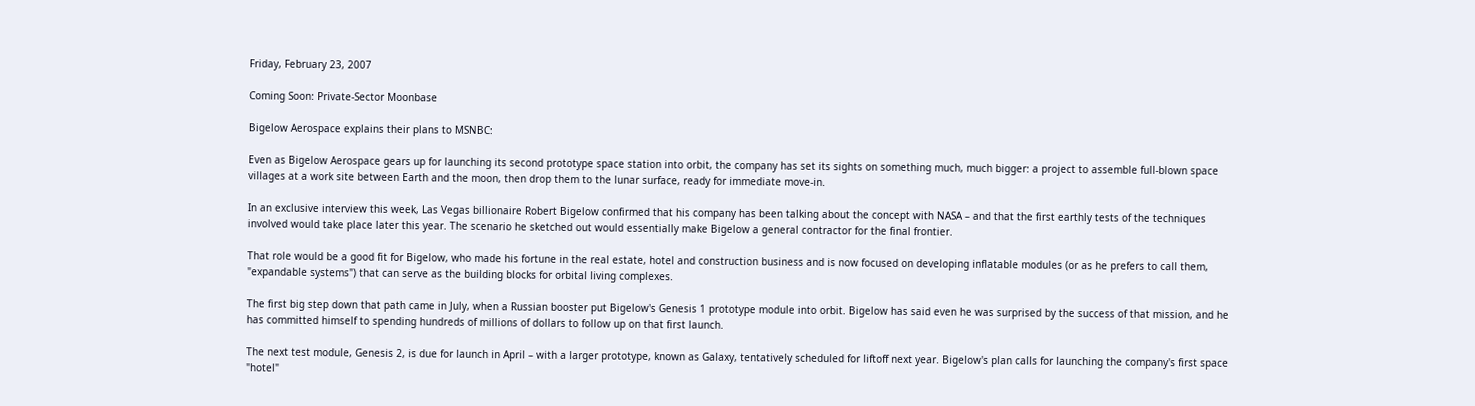Friday, February 23, 2007

Coming Soon: Private-Sector Moonbase

Bigelow Aerospace explains their plans to MSNBC:

Even as Bigelow Aerospace gears up for launching its second prototype space station into orbit, the company has set its sights on something much, much bigger: a project to assemble full-blown space villages at a work site between Earth and the moon, then drop them to the lunar surface, ready for immediate move-in.

In an exclusive interview this week, Las Vegas billionaire Robert Bigelow confirmed that his company has been talking about the concept with NASA – and that the first earthly tests of the techniques involved would take place later this year. The scenario he sketched out would essentially make Bigelow a general contractor for the final frontier.

That role would be a good fit for Bigelow, who made his fortune in the real estate, hotel and construction business and is now focused on developing inflatable modules (or as he prefers to call them, "expandable systems") that can serve as the building blocks for orbital living complexes.

The first big step down that path came in July, when a Russian booster put Bigelow's Genesis 1 prototype module into orbit. Bigelow has said even he was surprised by the success of that mission, and he has committed himself to spending hundreds of millions of dollars to follow up on that first launch.

The next test module, Genesis 2, is due for launch in April – with a larger prototype, known as Galaxy, tentatively scheduled for liftoff next year. Bigelow's plan calls for launching the company's first space "hotel"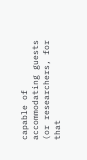capable of accommodating guests (or researchers, for that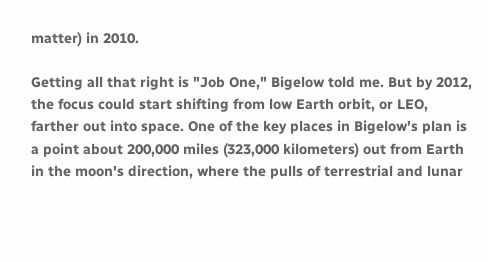matter) in 2010.

Getting all that right is "Job One," Bigelow told me. But by 2012, the focus could start shifting from low Earth orbit, or LEO, farther out into space. One of the key places in Bigelow's plan is a point about 200,000 miles (323,000 kilometers) out from Earth in the moon's direction, where the pulls of terrestrial and lunar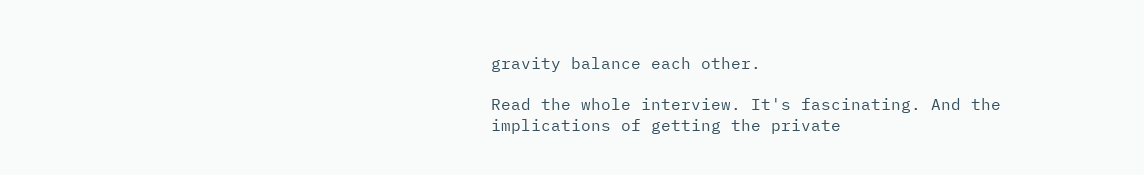gravity balance each other.

Read the whole interview. It's fascinating. And the implications of getting the private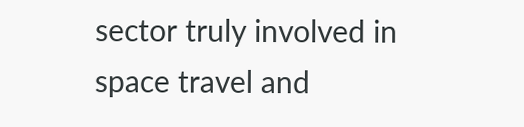sector truly involved in space travel and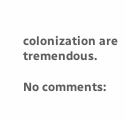colonization are tremendous.

No comments: